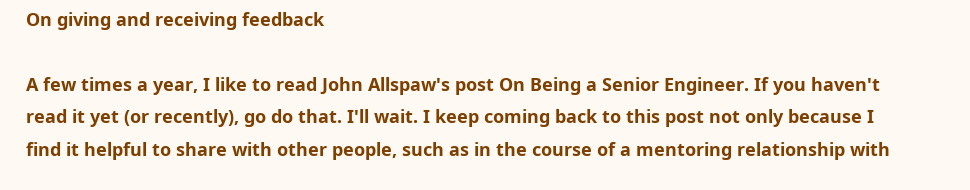On giving and receiving feedback

A few times a year, I like to read John Allspaw's post On Being a Senior Engineer. If you haven't read it yet (or recently), go do that. I'll wait. I keep coming back to this post not only because I find it helpful to share with other people, such as in the course of a mentoring relationship with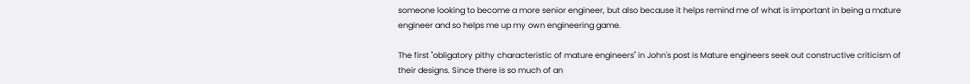someone looking to become a more senior engineer, but also because it helps remind me of what is important in being a mature engineer and so helps me up my own engineering game.

The first "obligatory pithy characteristic of mature engineers" in John's post is Mature engineers seek out constructive criticism of their designs. Since there is so much of an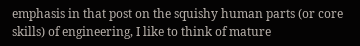emphasis in that post on the squishy human parts (or core skills) of engineering, I like to think of mature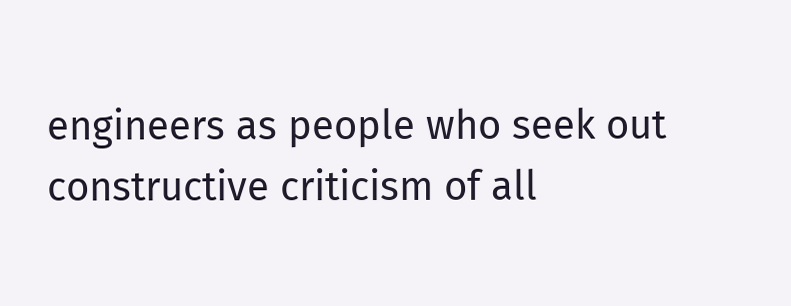engineers as people who seek out constructive criticism of all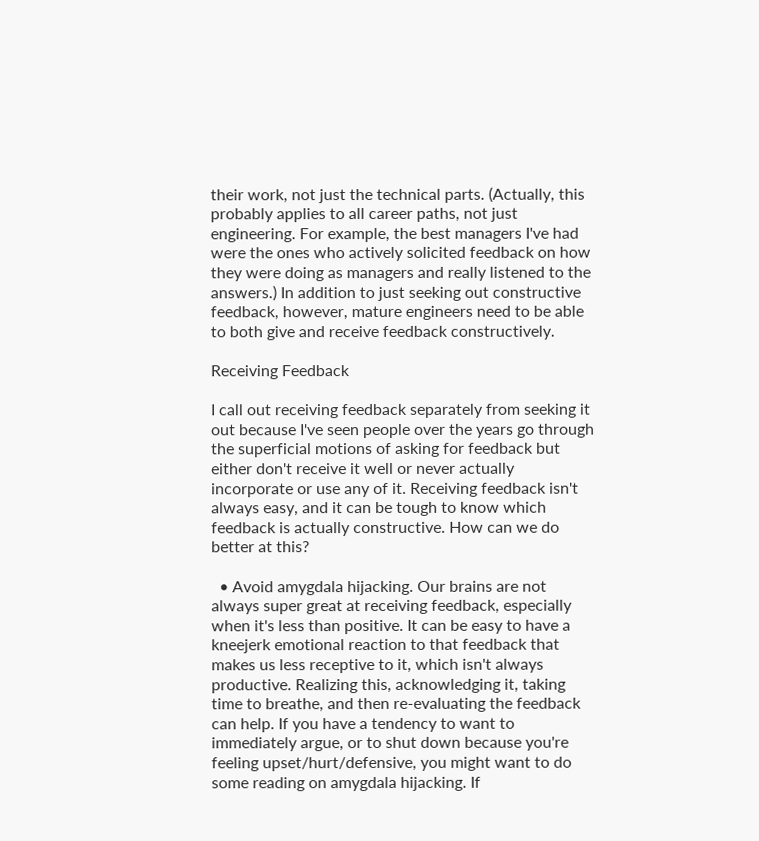their work, not just the technical parts. (Actually, this probably applies to all career paths, not just engineering. For example, the best managers I've had were the ones who actively solicited feedback on how they were doing as managers and really listened to the answers.) In addition to just seeking out constructive feedback, however, mature engineers need to be able to both give and receive feedback constructively.

Receiving Feedback

I call out receiving feedback separately from seeking it out because I've seen people over the years go through the superficial motions of asking for feedback but either don't receive it well or never actually incorporate or use any of it. Receiving feedback isn't always easy, and it can be tough to know which feedback is actually constructive. How can we do better at this?

  • Avoid amygdala hijacking. Our brains are not always super great at receiving feedback, especially when it's less than positive. It can be easy to have a kneejerk emotional reaction to that feedback that makes us less receptive to it, which isn't always productive. Realizing this, acknowledging it, taking time to breathe, and then re-evaluating the feedback can help. If you have a tendency to want to immediately argue, or to shut down because you're feeling upset/hurt/defensive, you might want to do some reading on amygdala hijacking. If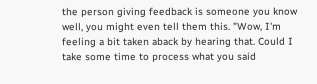the person giving feedback is someone you know well, you might even tell them this. "Wow, I'm feeling a bit taken aback by hearing that. Could I take some time to process what you said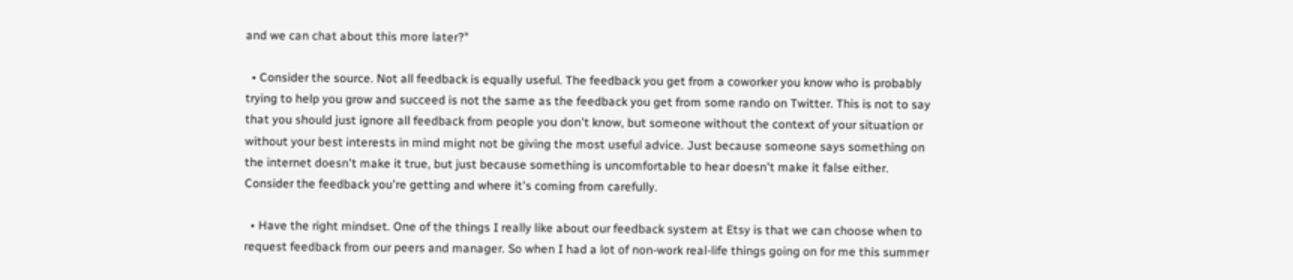and we can chat about this more later?"

  • Consider the source. Not all feedback is equally useful. The feedback you get from a coworker you know who is probably trying to help you grow and succeed is not the same as the feedback you get from some rando on Twitter. This is not to say that you should just ignore all feedback from people you don't know, but someone without the context of your situation or without your best interests in mind might not be giving the most useful advice. Just because someone says something on the internet doesn't make it true, but just because something is uncomfortable to hear doesn't make it false either. Consider the feedback you're getting and where it's coming from carefully.

  • Have the right mindset. One of the things I really like about our feedback system at Etsy is that we can choose when to request feedback from our peers and manager. So when I had a lot of non-work real-life things going on for me this summer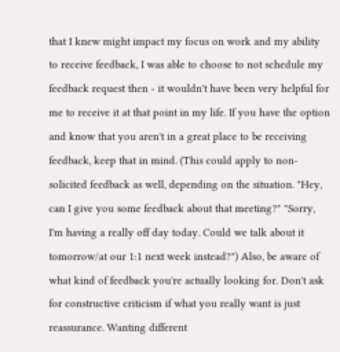that I knew might impact my focus on work and my ability to receive feedback, I was able to choose to not schedule my feedback request then - it wouldn't have been very helpful for me to receive it at that point in my life. If you have the option and know that you aren't in a great place to be receiving feedback, keep that in mind. (This could apply to non-solicited feedback as well, depending on the situation. "Hey, can I give you some feedback about that meeting?" "Sorry, I'm having a really off day today. Could we talk about it tomorrow/at our 1:1 next week instead?") Also, be aware of what kind of feedback you're actually looking for. Don't ask for constructive criticism if what you really want is just reassurance. Wanting different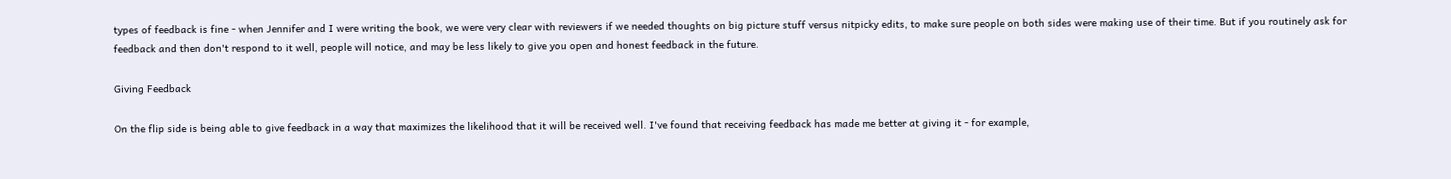types of feedback is fine - when Jennifer and I were writing the book, we were very clear with reviewers if we needed thoughts on big picture stuff versus nitpicky edits, to make sure people on both sides were making use of their time. But if you routinely ask for feedback and then don't respond to it well, people will notice, and may be less likely to give you open and honest feedback in the future.

Giving Feedback

On the flip side is being able to give feedback in a way that maximizes the likelihood that it will be received well. I've found that receiving feedback has made me better at giving it - for example,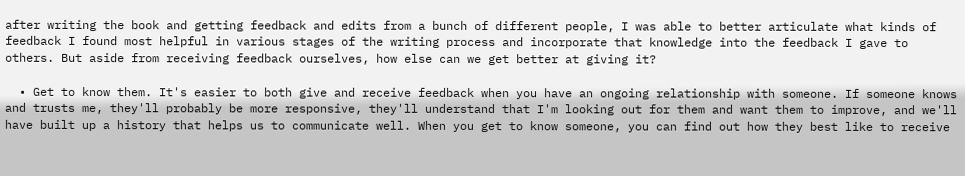after writing the book and getting feedback and edits from a bunch of different people, I was able to better articulate what kinds of feedback I found most helpful in various stages of the writing process and incorporate that knowledge into the feedback I gave to others. But aside from receiving feedback ourselves, how else can we get better at giving it?

  • Get to know them. It's easier to both give and receive feedback when you have an ongoing relationship with someone. If someone knows and trusts me, they'll probably be more responsive, they'll understand that I'm looking out for them and want them to improve, and we'll have built up a history that helps us to communicate well. When you get to know someone, you can find out how they best like to receive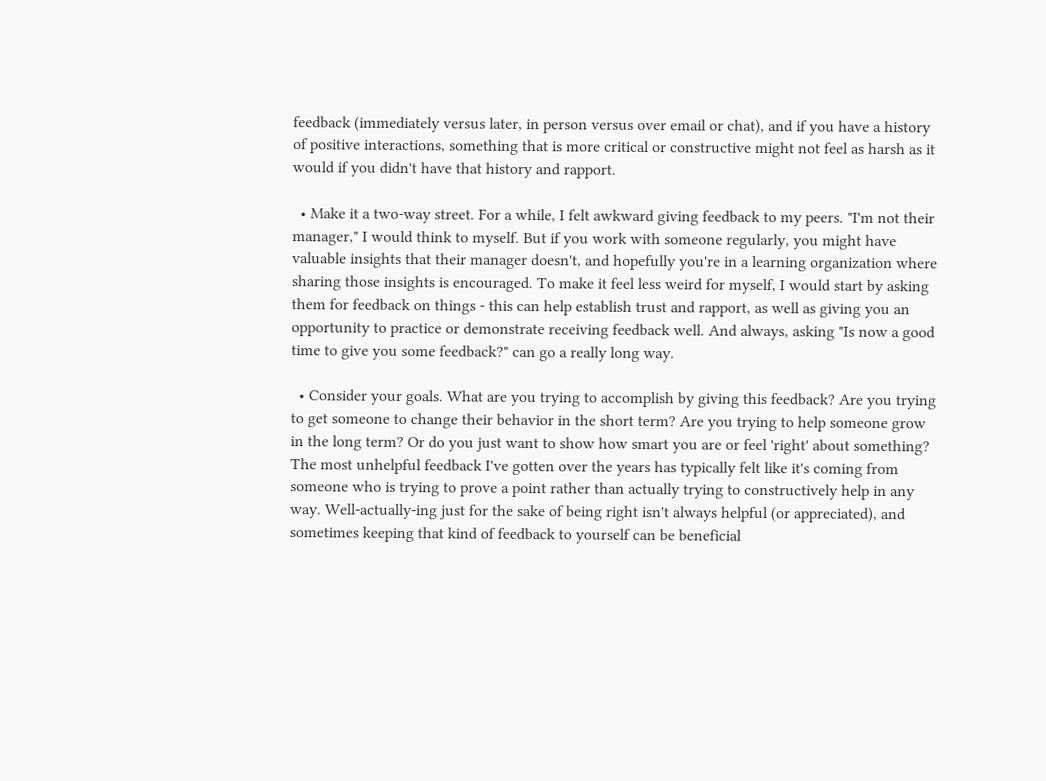feedback (immediately versus later, in person versus over email or chat), and if you have a history of positive interactions, something that is more critical or constructive might not feel as harsh as it would if you didn't have that history and rapport.

  • Make it a two-way street. For a while, I felt awkward giving feedback to my peers. "I'm not their manager," I would think to myself. But if you work with someone regularly, you might have valuable insights that their manager doesn't, and hopefully you're in a learning organization where sharing those insights is encouraged. To make it feel less weird for myself, I would start by asking them for feedback on things - this can help establish trust and rapport, as well as giving you an opportunity to practice or demonstrate receiving feedback well. And always, asking "Is now a good time to give you some feedback?" can go a really long way.

  • Consider your goals. What are you trying to accomplish by giving this feedback? Are you trying to get someone to change their behavior in the short term? Are you trying to help someone grow in the long term? Or do you just want to show how smart you are or feel 'right' about something? The most unhelpful feedback I've gotten over the years has typically felt like it's coming from someone who is trying to prove a point rather than actually trying to constructively help in any way. Well-actually-ing just for the sake of being right isn't always helpful (or appreciated), and sometimes keeping that kind of feedback to yourself can be beneficial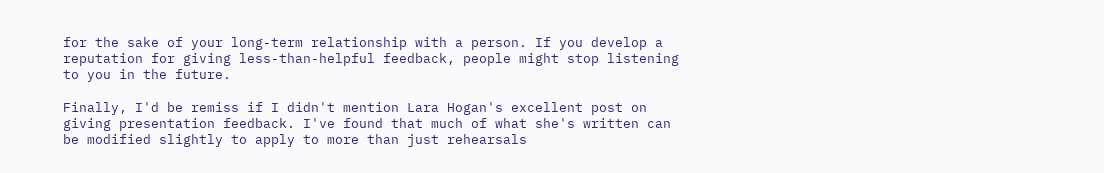for the sake of your long-term relationship with a person. If you develop a reputation for giving less-than-helpful feedback, people might stop listening to you in the future.

Finally, I'd be remiss if I didn't mention Lara Hogan's excellent post on giving presentation feedback. I've found that much of what she's written can be modified slightly to apply to more than just rehearsals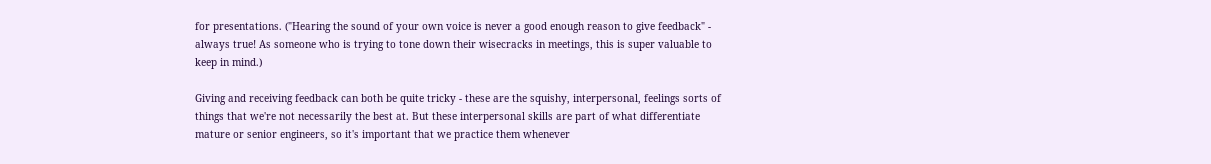for presentations. ("Hearing the sound of your own voice is never a good enough reason to give feedback" - always true! As someone who is trying to tone down their wisecracks in meetings, this is super valuable to keep in mind.)

Giving and receiving feedback can both be quite tricky - these are the squishy, interpersonal, feelings sorts of things that we're not necessarily the best at. But these interpersonal skills are part of what differentiate mature or senior engineers, so it's important that we practice them whenever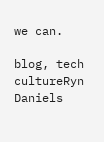we can.

blog, tech cultureRyn Daniels